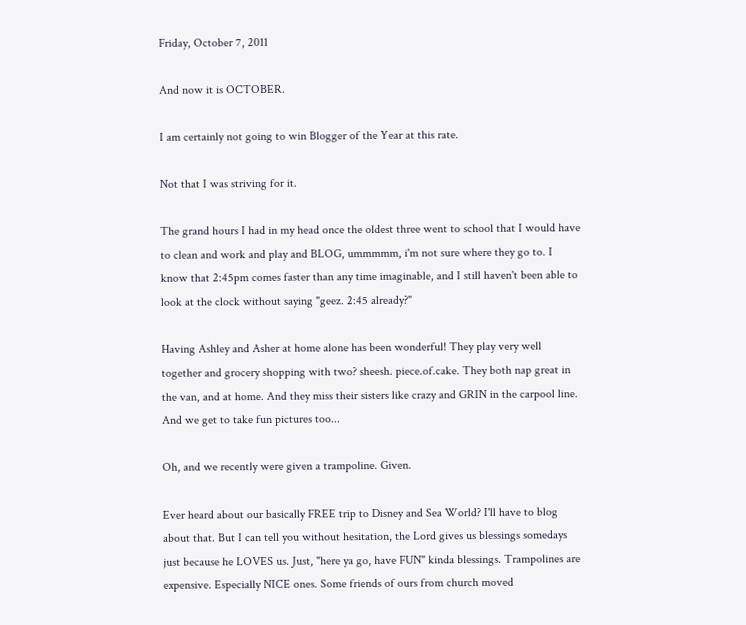Friday, October 7, 2011

And now it is OCTOBER.

I am certainly not going to win Blogger of the Year at this rate.

Not that I was striving for it.

The grand hours I had in my head once the oldest three went to school that I would have to clean and work and play and BLOG, ummmmm, i'm not sure where they go to. I know that 2:45pm comes faster than any time imaginable, and I still haven't been able to look at the clock without saying "geez. 2:45 already?"

Having Ashley and Asher at home alone has been wonderful! They play very well together and grocery shopping with two? sheesh. piece.of.cake. They both nap great in the van, and at home. And they miss their sisters like crazy and GRIN in the carpool line. And we get to take fun pictures too...

Oh, and we recently were given a trampoline. Given.

Ever heard about our basically FREE trip to Disney and Sea World? I'll have to blog about that. But I can tell you without hesitation, the Lord gives us blessings somedays just because he LOVES us. Just, "here ya go, have FUN" kinda blessings. Trampolines are expensive. Especially NICE ones. Some friends of ours from church moved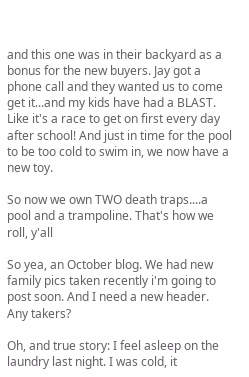and this one was in their backyard as a bonus for the new buyers. Jay got a phone call and they wanted us to come get it...and my kids have had a BLAST. Like it's a race to get on first every day after school! And just in time for the pool to be too cold to swim in, we now have a new toy.

So now we own TWO death traps....a pool and a trampoline. That's how we roll, y'all

So yea, an October blog. We had new family pics taken recently i'm going to post soon. And I need a new header. Any takers?

Oh, and true story: I feel asleep on the laundry last night. I was cold, it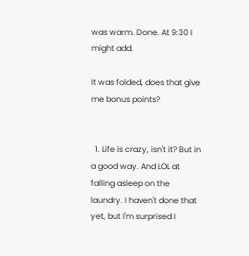was warm. Done. At 9:30 I might add.

It was folded, does that give me bonus points?


  1. Life is crazy, isn't it? But in a good way. And LOL at falling asleep on the laundry. I haven't done that yet, but I'm surprised I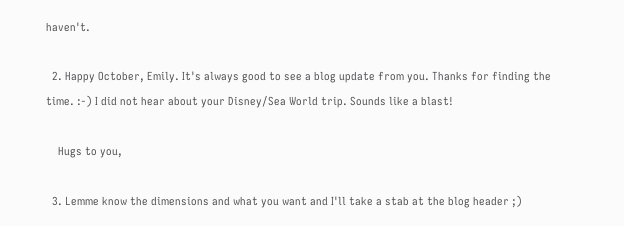haven't.

  2. Happy October, Emily. It's always good to see a blog update from you. Thanks for finding the time. :-) I did not hear about your Disney/Sea World trip. Sounds like a blast!

    Hugs to you,

  3. Lemme know the dimensions and what you want and I'll take a stab at the blog header ;)